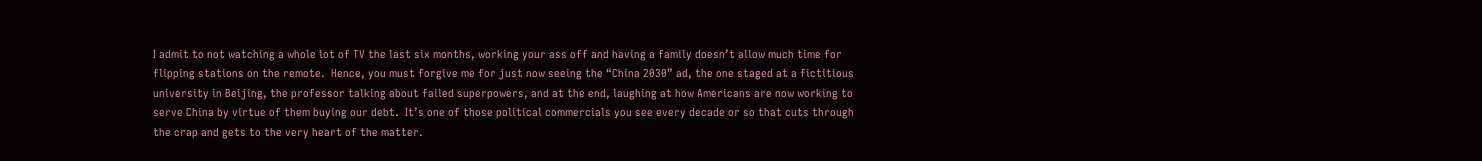I admit to not watching a whole lot of TV the last six months, working your ass off and having a family doesn’t allow much time for flipping stations on the remote.  Hence, you must forgive me for just now seeing the “China 2030” ad, the one staged at a fictitious university in Beijing, the professor talking about failed superpowers, and at the end, laughing at how Americans are now working to serve China by virtue of them buying our debt.  It’s one of those political commercials you see every decade or so that cuts through the crap and gets to the very heart of the matter.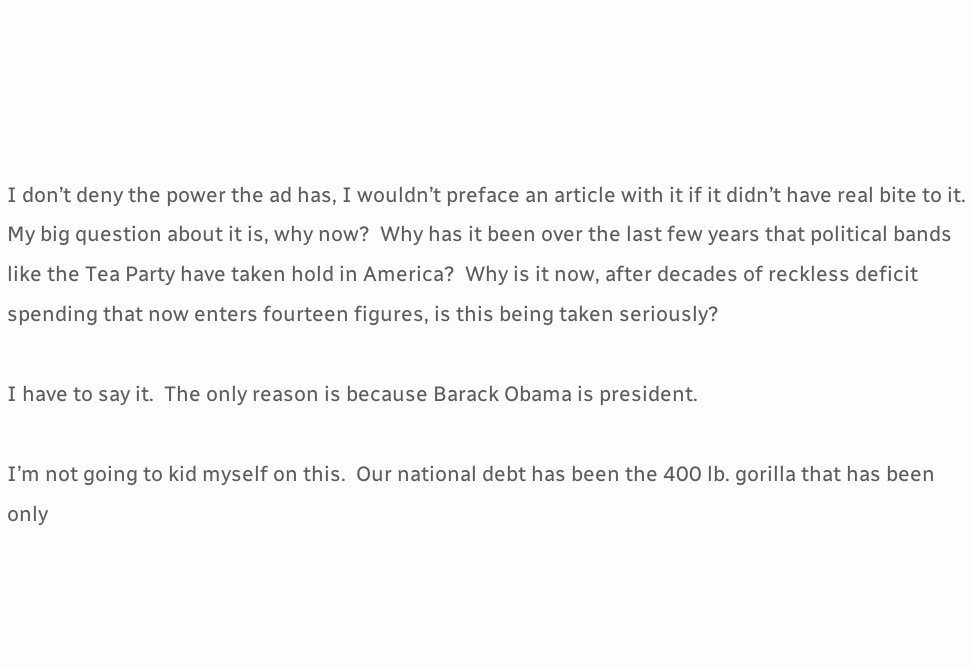I don’t deny the power the ad has, I wouldn’t preface an article with it if it didn’t have real bite to it.  My big question about it is, why now?  Why has it been over the last few years that political bands like the Tea Party have taken hold in America?  Why is it now, after decades of reckless deficit spending that now enters fourteen figures, is this being taken seriously?

I have to say it.  The only reason is because Barack Obama is president.

I’m not going to kid myself on this.  Our national debt has been the 400 lb. gorilla that has been only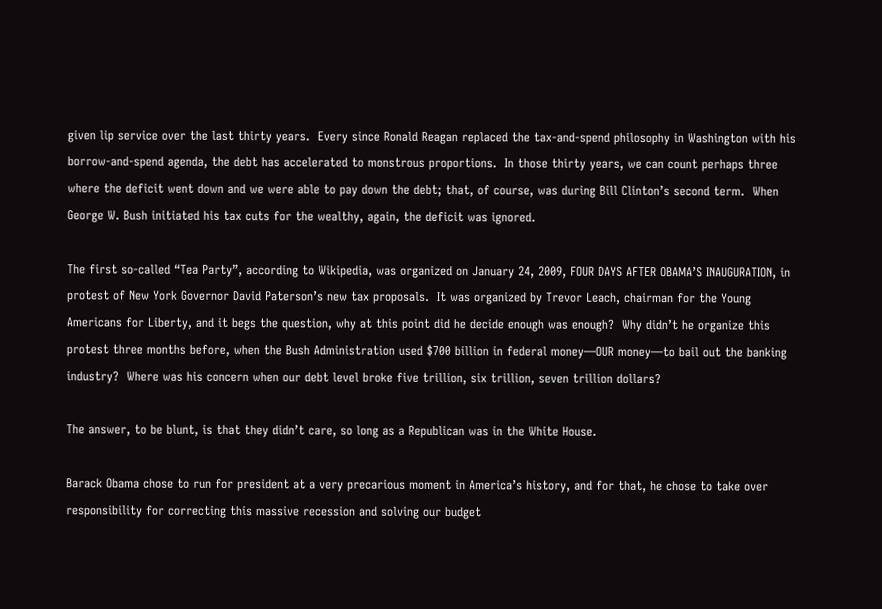given lip service over the last thirty years.  Every since Ronald Reagan replaced the tax-and-spend philosophy in Washington with his borrow-and-spend agenda, the debt has accelerated to monstrous proportions.  In those thirty years, we can count perhaps three where the deficit went down and we were able to pay down the debt; that, of course, was during Bill Clinton’s second term.  When George W. Bush initiated his tax cuts for the wealthy, again, the deficit was ignored.

The first so-called “Tea Party”, according to Wikipedia, was organized on January 24, 2009, FOUR DAYS AFTER OBAMA’S INAUGURATION, in protest of New York Governor David Paterson’s new tax proposals.  It was organized by Trevor Leach, chairman for the Young Americans for Liberty, and it begs the question, why at this point did he decide enough was enough?  Why didn’t he organize this protest three months before, when the Bush Administration used $700 billion in federal money—OUR money—to bail out the banking industry?  Where was his concern when our debt level broke five trillion, six trillion, seven trillion dollars?

The answer, to be blunt, is that they didn’t care, so long as a Republican was in the White House.

Barack Obama chose to run for president at a very precarious moment in America’s history, and for that, he chose to take over responsibility for correcting this massive recession and solving our budget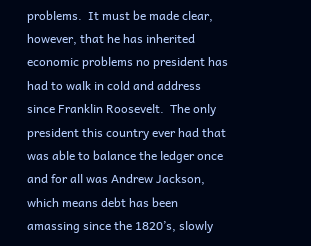problems.  It must be made clear, however, that he has inherited economic problems no president has had to walk in cold and address since Franklin Roosevelt.  The only president this country ever had that was able to balance the ledger once and for all was Andrew Jackson, which means debt has been amassing since the 1820’s, slowly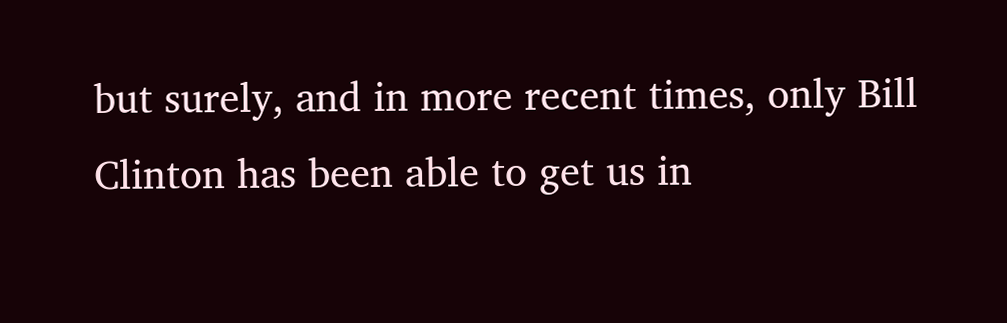but surely, and in more recent times, only Bill Clinton has been able to get us in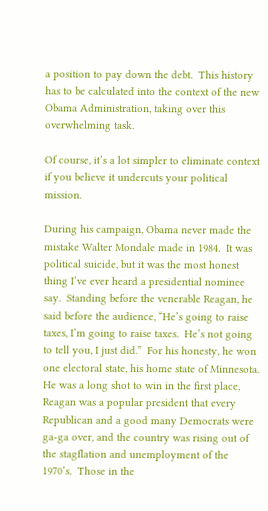a position to pay down the debt.  This history has to be calculated into the context of the new Obama Administration, taking over this overwhelming task.

Of course, it’s a lot simpler to eliminate context if you believe it undercuts your political mission.

During his campaign, Obama never made the mistake Walter Mondale made in 1984.  It was political suicide, but it was the most honest thing I’ve ever heard a presidential nominee say.  Standing before the venerable Reagan, he said before the audience, “He’s going to raise taxes, I’m going to raise taxes.  He’s not going to tell you, I just did.”  For his honesty, he won one electoral state, his home state of Minnesota.  He was a long shot to win in the first place, Reagan was a popular president that every Republican and a good many Democrats were ga-ga over, and the country was rising out of the stagflation and unemployment of the 1970’s.  Those in the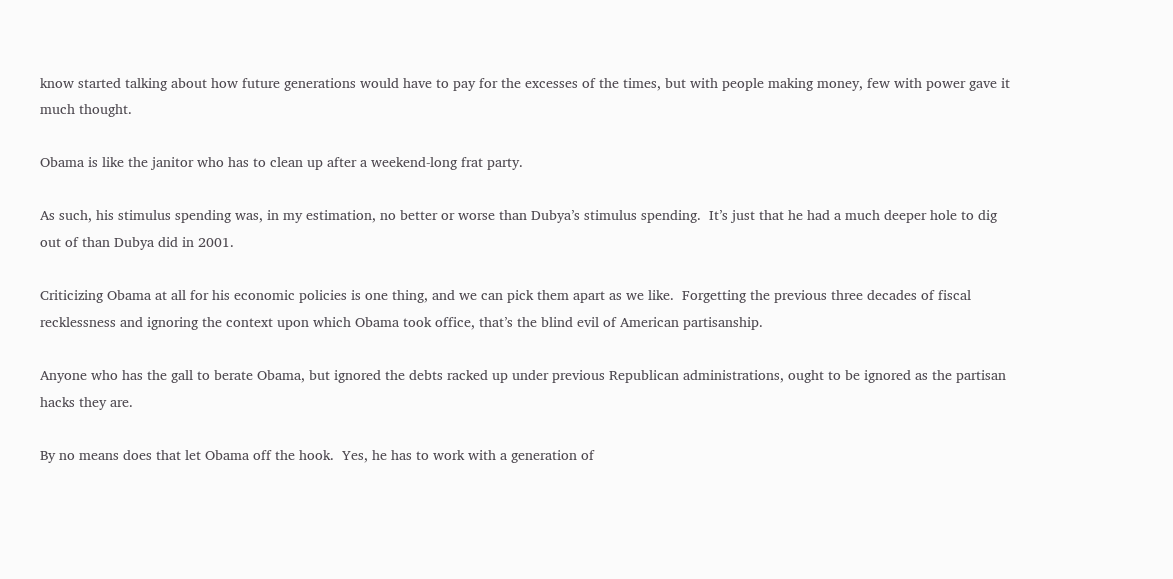know started talking about how future generations would have to pay for the excesses of the times, but with people making money, few with power gave it much thought.

Obama is like the janitor who has to clean up after a weekend-long frat party.

As such, his stimulus spending was, in my estimation, no better or worse than Dubya’s stimulus spending.  It’s just that he had a much deeper hole to dig out of than Dubya did in 2001.

Criticizing Obama at all for his economic policies is one thing, and we can pick them apart as we like.  Forgetting the previous three decades of fiscal recklessness and ignoring the context upon which Obama took office, that’s the blind evil of American partisanship.

Anyone who has the gall to berate Obama, but ignored the debts racked up under previous Republican administrations, ought to be ignored as the partisan hacks they are.

By no means does that let Obama off the hook.  Yes, he has to work with a generation of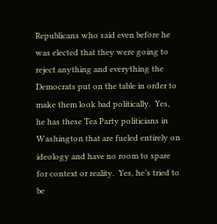Republicans who said even before he was elected that they were going to reject anything and everything the Democrats put on the table in order to make them look bad politically.  Yes, he has these Tea Party politicians in Washington that are fueled entirely on ideology and have no room to spare for context or reality.  Yes, he’s tried to be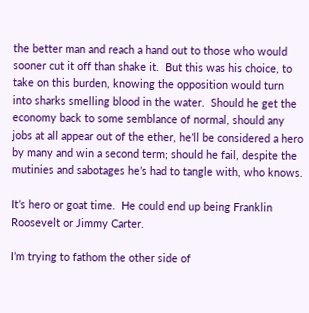the better man and reach a hand out to those who would sooner cut it off than shake it.  But this was his choice, to take on this burden, knowing the opposition would turn into sharks smelling blood in the water.  Should he get the economy back to some semblance of normal, should any jobs at all appear out of the ether, he’ll be considered a hero by many and win a second term; should he fail, despite the mutinies and sabotages he’s had to tangle with, who knows.

It’s hero or goat time.  He could end up being Franklin Roosevelt or Jimmy Carter.

I’m trying to fathom the other side of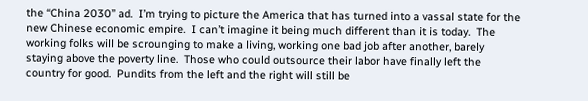the “China 2030” ad.  I’m trying to picture the America that has turned into a vassal state for the new Chinese economic empire.  I can’t imagine it being much different than it is today.  The working folks will be scrounging to make a living, working one bad job after another, barely staying above the poverty line.  Those who could outsource their labor have finally left the country for good.  Pundits from the left and the right will still be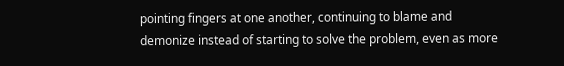pointing fingers at one another, continuing to blame and demonize instead of starting to solve the problem, even as more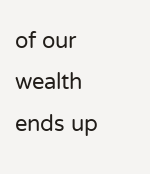of our wealth ends up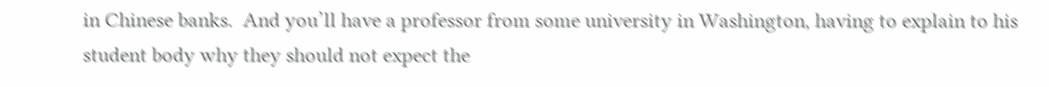in Chinese banks.  And you’ll have a professor from some university in Washington, having to explain to his student body why they should not expect the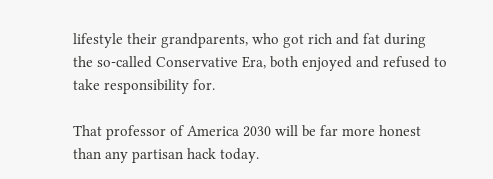lifestyle their grandparents, who got rich and fat during the so-called Conservative Era, both enjoyed and refused to take responsibility for.

That professor of America 2030 will be far more honest than any partisan hack today.